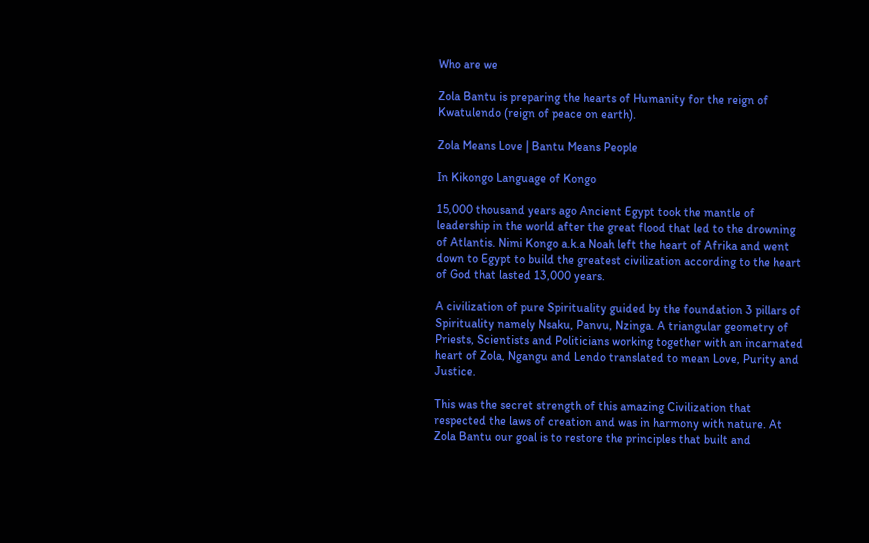Who are we

Zola Bantu is preparing the hearts of Humanity for the reign of Kwatulendo (reign of peace on earth).

Zola Means Love | Bantu Means People

In Kikongo Language of Kongo

15,000 thousand years ago Ancient Egypt took the mantle of leadership in the world after the great flood that led to the drowning of Atlantis. Nimi Kongo a.k.a Noah left the heart of Afrika and went down to Egypt to build the greatest civilization according to the heart of God that lasted 13,000 years.

A civilization of pure Spirituality guided by the foundation 3 pillars of Spirituality namely Nsaku, Panvu, Nzinga. A triangular geometry of Priests, Scientists and Politicians working together with an incarnated heart of Zola, Ngangu and Lendo translated to mean Love, Purity and Justice.

This was the secret strength of this amazing Civilization that respected the laws of creation and was in harmony with nature. At Zola Bantu our goal is to restore the principles that built and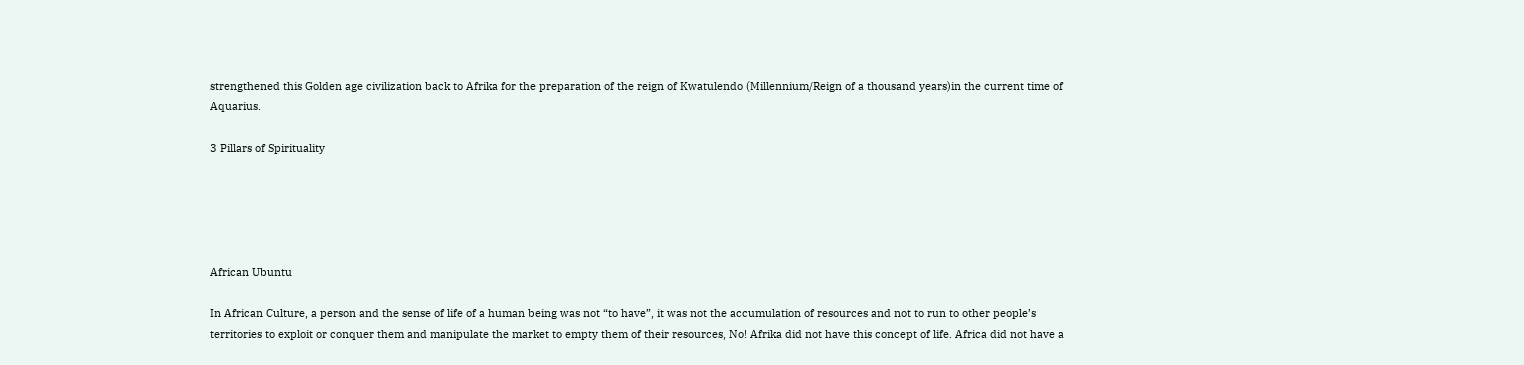strengthened this Golden age civilization back to Afrika for the preparation of the reign of Kwatulendo (Millennium/Reign of a thousand years)in the current time of Aquarius.

3 Pillars of Spirituality





African Ubuntu

In African Culture, a person and the sense of life of a human being was not “to have”, it was not the accumulation of resources and not to run to other people’s territories to exploit or conquer them and manipulate the market to empty them of their resources, No! Afrika did not have this concept of life. Africa did not have a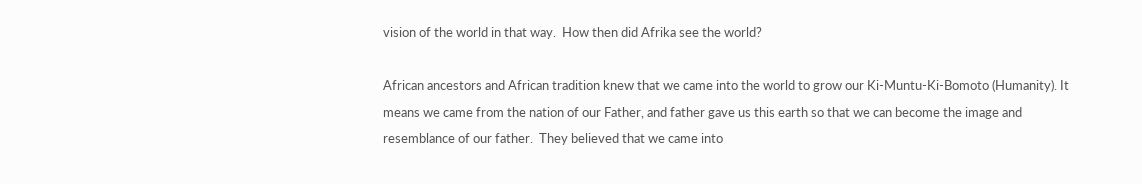vision of the world in that way.  How then did Afrika see the world?

African ancestors and African tradition knew that we came into the world to grow our Ki-Muntu-Ki-Bomoto (Humanity). It means we came from the nation of our Father, and father gave us this earth so that we can become the image and resemblance of our father.  They believed that we came into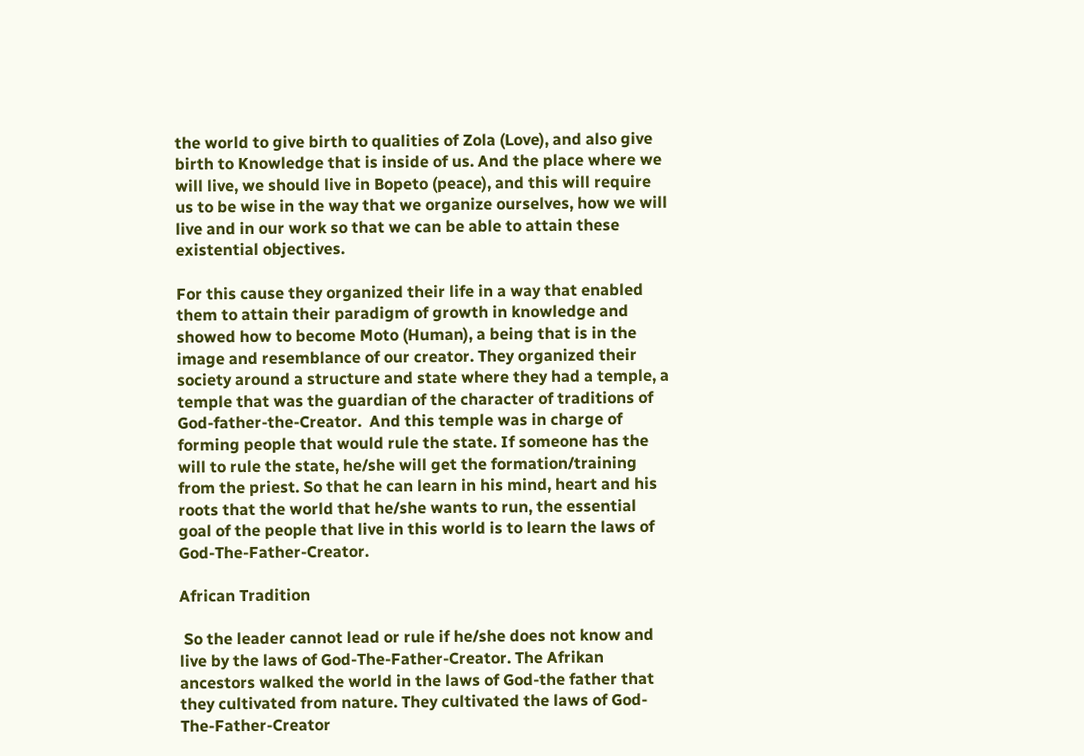the world to give birth to qualities of Zola (Love), and also give birth to Knowledge that is inside of us. And the place where we will live, we should live in Bopeto (peace), and this will require us to be wise in the way that we organize ourselves, how we will live and in our work so that we can be able to attain these existential objectives.

For this cause they organized their life in a way that enabled them to attain their paradigm of growth in knowledge and showed how to become Moto (Human), a being that is in the image and resemblance of our creator. They organized their society around a structure and state where they had a temple, a temple that was the guardian of the character of traditions of God-father-the-Creator.  And this temple was in charge of forming people that would rule the state. If someone has the will to rule the state, he/she will get the formation/training from the priest. So that he can learn in his mind, heart and his roots that the world that he/she wants to run, the essential goal of the people that live in this world is to learn the laws of God-The-Father-Creator.

African Tradition

 So the leader cannot lead or rule if he/she does not know and live by the laws of God-The-Father-Creator. The Afrikan ancestors walked the world in the laws of God-the father that they cultivated from nature. They cultivated the laws of God-The-Father-Creator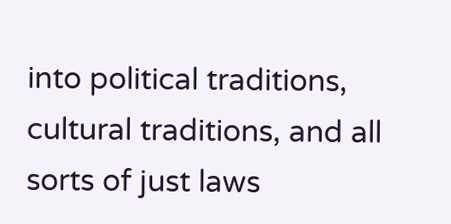into political traditions, cultural traditions, and all sorts of just laws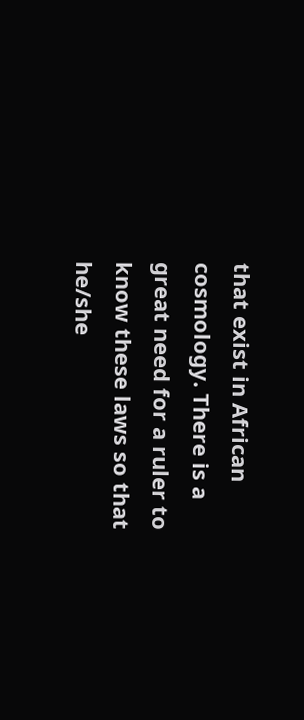that exist in African cosmology. There is a great need for a ruler to know these laws so that he/she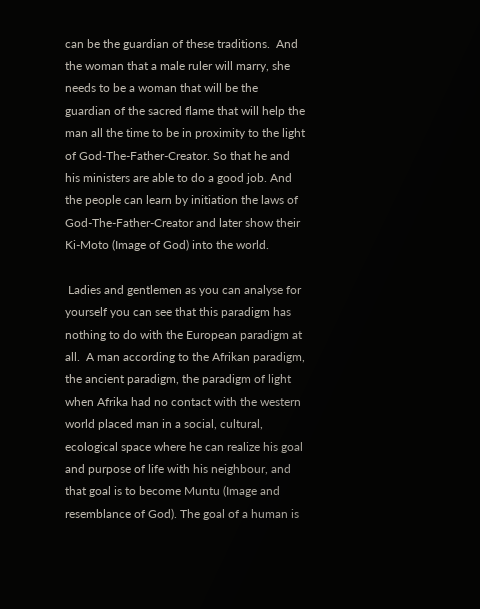can be the guardian of these traditions.  And the woman that a male ruler will marry, she needs to be a woman that will be the guardian of the sacred flame that will help the man all the time to be in proximity to the light of God-The-Father-Creator. So that he and his ministers are able to do a good job. And the people can learn by initiation the laws of God-The-Father-Creator and later show their Ki-Moto (Image of God) into the world.

 Ladies and gentlemen as you can analyse for yourself you can see that this paradigm has nothing to do with the European paradigm at all.  A man according to the Afrikan paradigm, the ancient paradigm, the paradigm of light when Afrika had no contact with the western world placed man in a social, cultural, ecological space where he can realize his goal and purpose of life with his neighbour, and that goal is to become Muntu (Image and resemblance of God). The goal of a human is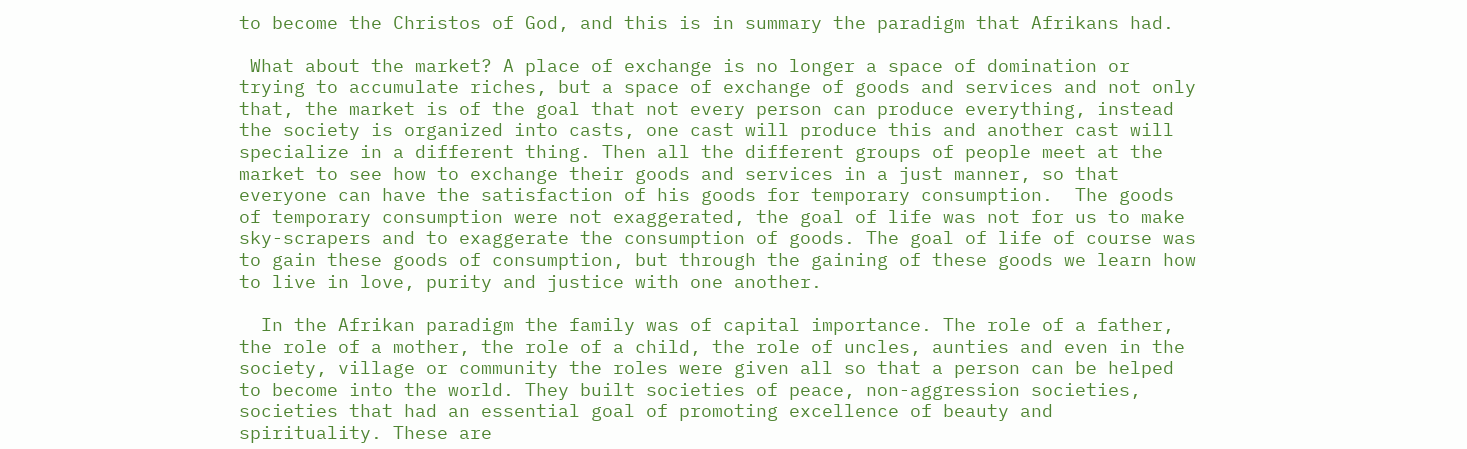to become the Christos of God, and this is in summary the paradigm that Afrikans had.

 What about the market? A place of exchange is no longer a space of domination or trying to accumulate riches, but a space of exchange of goods and services and not only that, the market is of the goal that not every person can produce everything, instead the society is organized into casts, one cast will produce this and another cast will specialize in a different thing. Then all the different groups of people meet at the market to see how to exchange their goods and services in a just manner, so that everyone can have the satisfaction of his goods for temporary consumption.  The goods of temporary consumption were not exaggerated, the goal of life was not for us to make sky-scrapers and to exaggerate the consumption of goods. The goal of life of course was to gain these goods of consumption, but through the gaining of these goods we learn how to live in love, purity and justice with one another.

  In the Afrikan paradigm the family was of capital importance. The role of a father, the role of a mother, the role of a child, the role of uncles, aunties and even in the society, village or community the roles were given all so that a person can be helped to become into the world. They built societies of peace, non-aggression societies, societies that had an essential goal of promoting excellence of beauty and spirituality. These are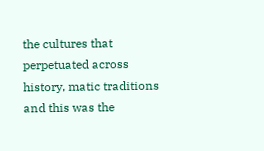the cultures that perpetuated across history, matic traditions and this was the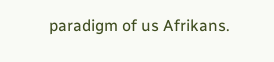paradigm of us Afrikans.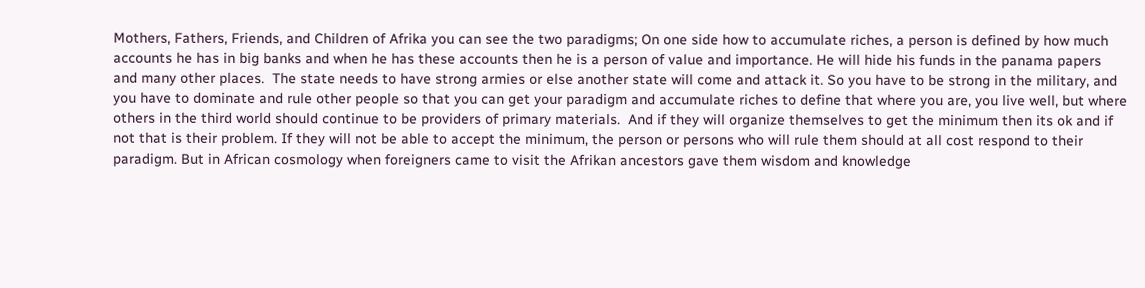Mothers, Fathers, Friends, and Children of Afrika you can see the two paradigms; On one side how to accumulate riches, a person is defined by how much accounts he has in big banks and when he has these accounts then he is a person of value and importance. He will hide his funds in the panama papers and many other places.  The state needs to have strong armies or else another state will come and attack it. So you have to be strong in the military, and you have to dominate and rule other people so that you can get your paradigm and accumulate riches to define that where you are, you live well, but where others in the third world should continue to be providers of primary materials.  And if they will organize themselves to get the minimum then its ok and if not that is their problem. If they will not be able to accept the minimum, the person or persons who will rule them should at all cost respond to their paradigm. But in African cosmology when foreigners came to visit the Afrikan ancestors gave them wisdom and knowledge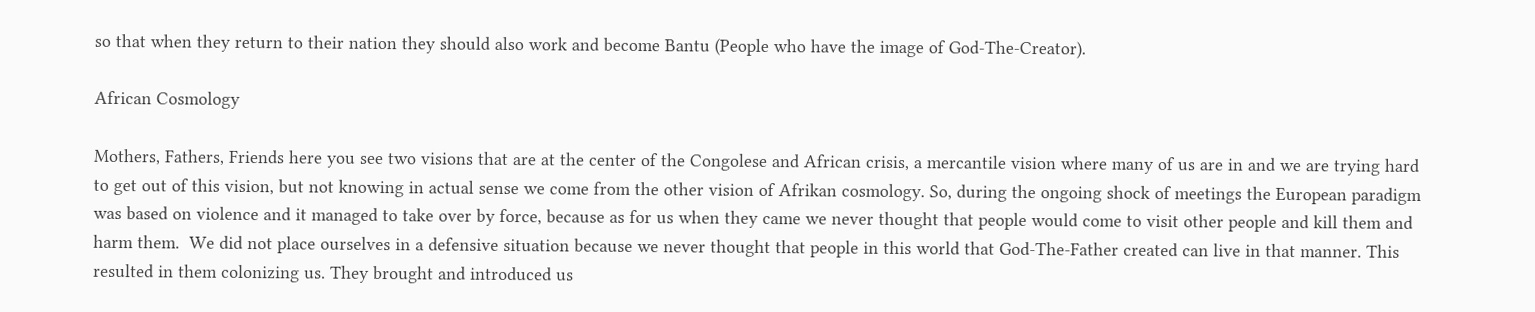so that when they return to their nation they should also work and become Bantu (People who have the image of God-The-Creator).

African Cosmology

Mothers, Fathers, Friends here you see two visions that are at the center of the Congolese and African crisis, a mercantile vision where many of us are in and we are trying hard to get out of this vision, but not knowing in actual sense we come from the other vision of Afrikan cosmology. So, during the ongoing shock of meetings the European paradigm was based on violence and it managed to take over by force, because as for us when they came we never thought that people would come to visit other people and kill them and harm them.  We did not place ourselves in a defensive situation because we never thought that people in this world that God-The-Father created can live in that manner. This resulted in them colonizing us. They brought and introduced us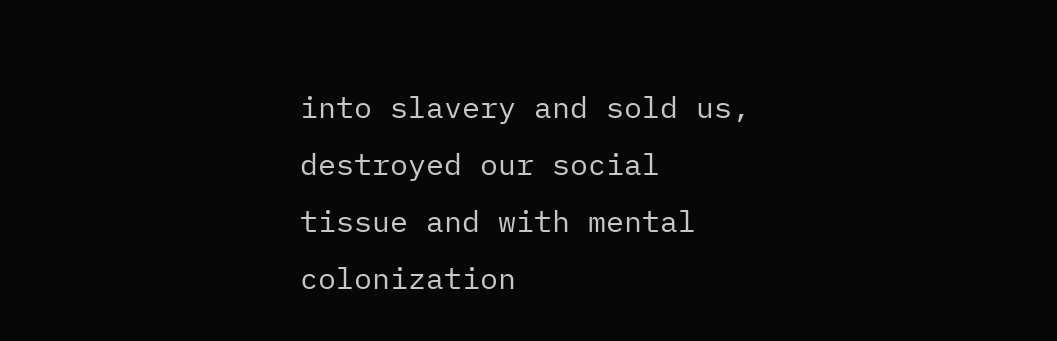into slavery and sold us, destroyed our social tissue and with mental colonization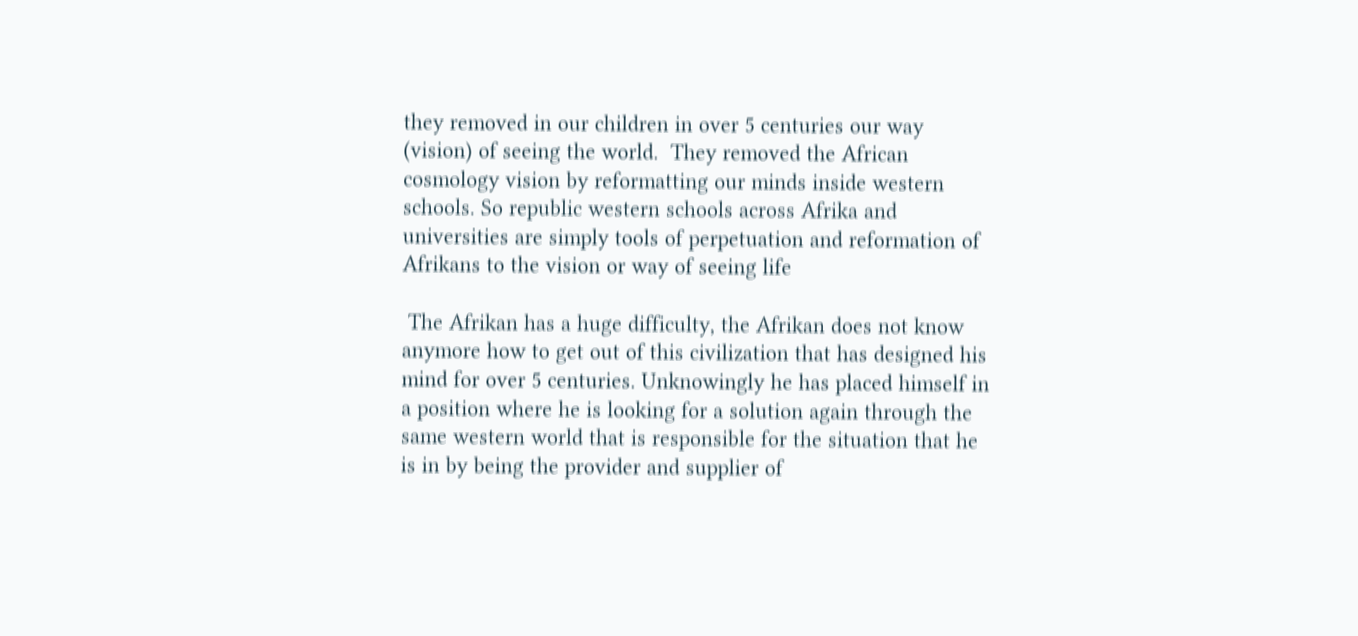they removed in our children in over 5 centuries our way (vision) of seeing the world.  They removed the African cosmology vision by reformatting our minds inside western schools. So republic western schools across Afrika and universities are simply tools of perpetuation and reformation of Afrikans to the vision or way of seeing life

 The Afrikan has a huge difficulty, the Afrikan does not know anymore how to get out of this civilization that has designed his mind for over 5 centuries. Unknowingly he has placed himself in a position where he is looking for a solution again through the same western world that is responsible for the situation that he is in by being the provider and supplier of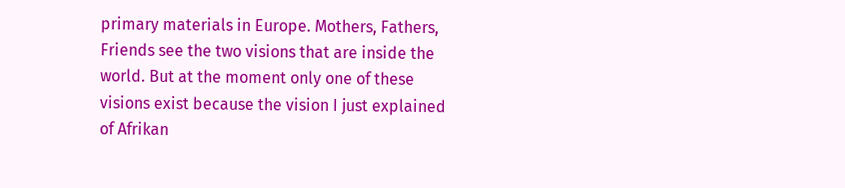primary materials in Europe. Mothers, Fathers, Friends see the two visions that are inside the world. But at the moment only one of these visions exist because the vision I just explained of Afrikan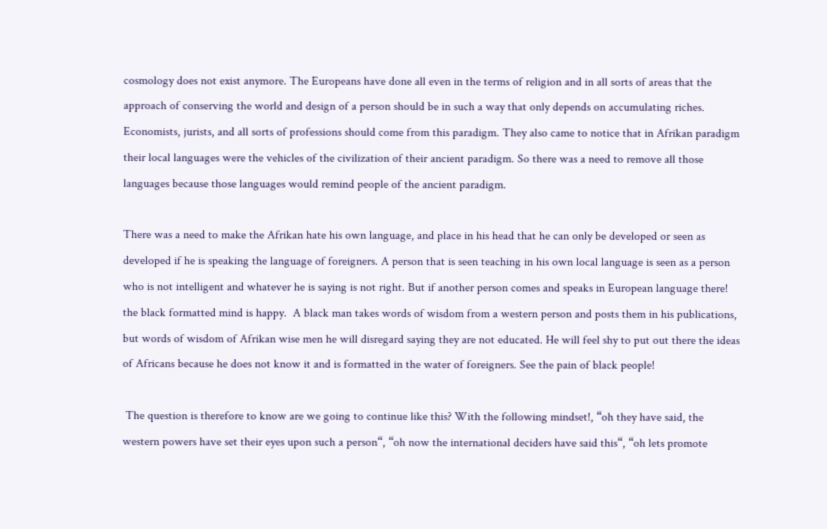cosmology does not exist anymore. The Europeans have done all even in the terms of religion and in all sorts of areas that the approach of conserving the world and design of a person should be in such a way that only depends on accumulating riches. Economists, jurists, and all sorts of professions should come from this paradigm. They also came to notice that in Afrikan paradigm their local languages were the vehicles of the civilization of their ancient paradigm. So there was a need to remove all those languages because those languages would remind people of the ancient paradigm.

There was a need to make the Afrikan hate his own language, and place in his head that he can only be developed or seen as developed if he is speaking the language of foreigners. A person that is seen teaching in his own local language is seen as a person who is not intelligent and whatever he is saying is not right. But if another person comes and speaks in European language there! the black formatted mind is happy.  A black man takes words of wisdom from a western person and posts them in his publications, but words of wisdom of Afrikan wise men he will disregard saying they are not educated. He will feel shy to put out there the ideas of Africans because he does not know it and is formatted in the water of foreigners. See the pain of black people!

 The question is therefore to know are we going to continue like this? With the following mindset!, “oh they have said, the western powers have set their eyes upon such a person“, “oh now the international deciders have said this“, “oh lets promote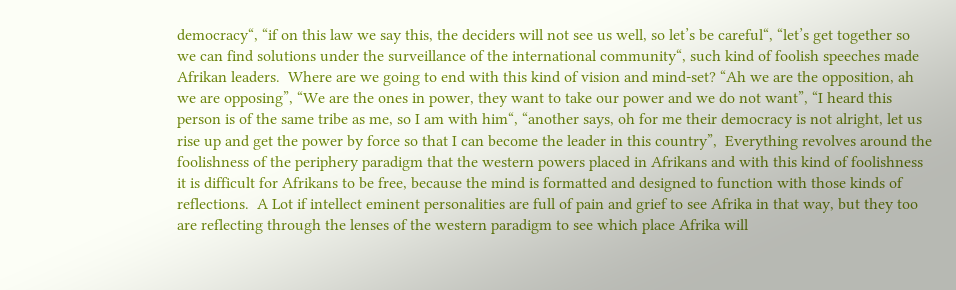democracy“, “if on this law we say this, the deciders will not see us well, so let’s be careful“, “let’s get together so we can find solutions under the surveillance of the international community“, such kind of foolish speeches made Afrikan leaders.  Where are we going to end with this kind of vision and mind-set? “Ah we are the opposition, ah we are opposing”, “We are the ones in power, they want to take our power and we do not want”, “I heard this person is of the same tribe as me, so I am with him“, “another says, oh for me their democracy is not alright, let us rise up and get the power by force so that I can become the leader in this country”,  Everything revolves around the foolishness of the periphery paradigm that the western powers placed in Afrikans and with this kind of foolishness it is difficult for Afrikans to be free, because the mind is formatted and designed to function with those kinds of reflections.  A Lot if intellect eminent personalities are full of pain and grief to see Afrika in that way, but they too are reflecting through the lenses of the western paradigm to see which place Afrika will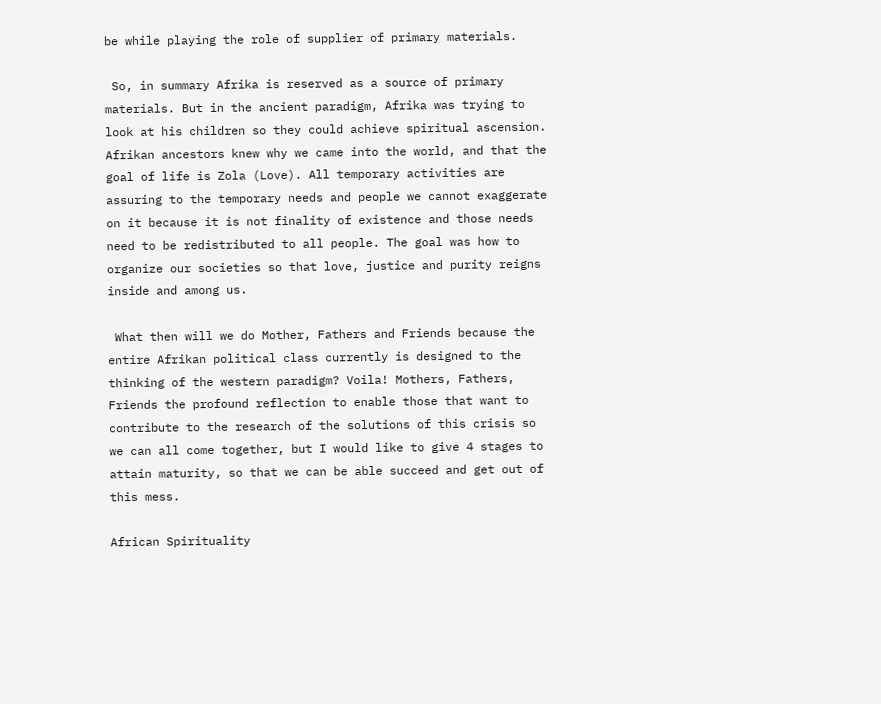be while playing the role of supplier of primary materials.

 So, in summary Afrika is reserved as a source of primary materials. But in the ancient paradigm, Afrika was trying to look at his children so they could achieve spiritual ascension. Afrikan ancestors knew why we came into the world, and that the goal of life is Zola (Love). All temporary activities are assuring to the temporary needs and people we cannot exaggerate on it because it is not finality of existence and those needs need to be redistributed to all people. The goal was how to organize our societies so that love, justice and purity reigns inside and among us.

 What then will we do Mother, Fathers and Friends because the entire Afrikan political class currently is designed to the thinking of the western paradigm? Voila! Mothers, Fathers, Friends the profound reflection to enable those that want to contribute to the research of the solutions of this crisis so we can all come together, but I would like to give 4 stages to attain maturity, so that we can be able succeed and get out of this mess.

African Spirituality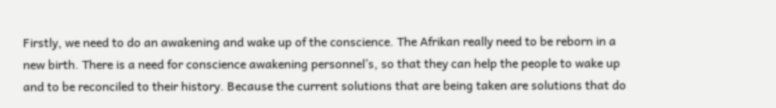Firstly, we need to do an awakening and wake up of the conscience. The Afrikan really need to be reborn in a new birth. There is a need for conscience awakening personnel’s, so that they can help the people to wake up and to be reconciled to their history. Because the current solutions that are being taken are solutions that do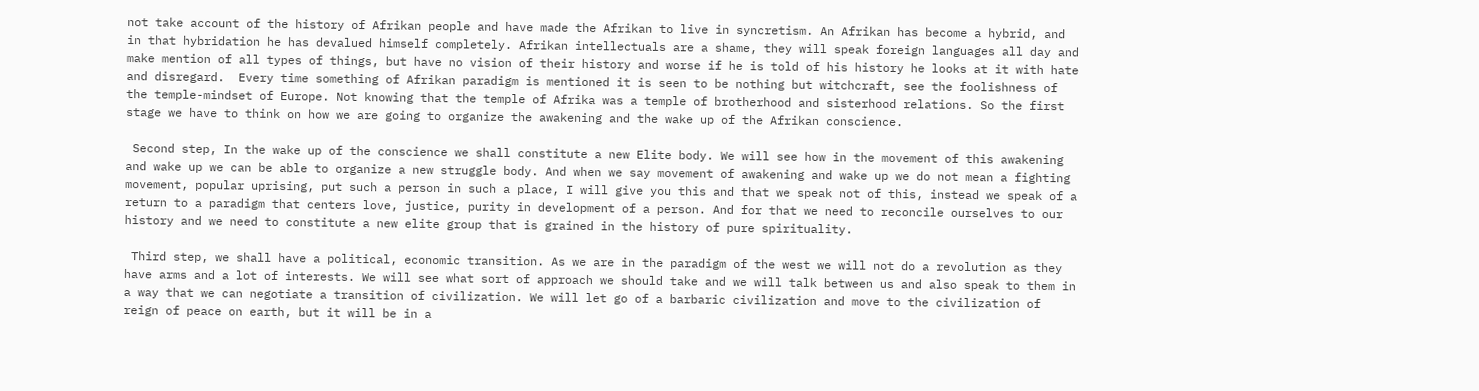not take account of the history of Afrikan people and have made the Afrikan to live in syncretism. An Afrikan has become a hybrid, and in that hybridation he has devalued himself completely. Afrikan intellectuals are a shame, they will speak foreign languages all day and make mention of all types of things, but have no vision of their history and worse if he is told of his history he looks at it with hate and disregard.  Every time something of Afrikan paradigm is mentioned it is seen to be nothing but witchcraft, see the foolishness of the temple-mindset of Europe. Not knowing that the temple of Afrika was a temple of brotherhood and sisterhood relations. So the first stage we have to think on how we are going to organize the awakening and the wake up of the Afrikan conscience.

 Second step, In the wake up of the conscience we shall constitute a new Elite body. We will see how in the movement of this awakening and wake up we can be able to organize a new struggle body. And when we say movement of awakening and wake up we do not mean a fighting movement, popular uprising, put such a person in such a place, I will give you this and that we speak not of this, instead we speak of a return to a paradigm that centers love, justice, purity in development of a person. And for that we need to reconcile ourselves to our history and we need to constitute a new elite group that is grained in the history of pure spirituality.

 Third step, we shall have a political, economic transition. As we are in the paradigm of the west we will not do a revolution as they have arms and a lot of interests. We will see what sort of approach we should take and we will talk between us and also speak to them in a way that we can negotiate a transition of civilization. We will let go of a barbaric civilization and move to the civilization of reign of peace on earth, but it will be in a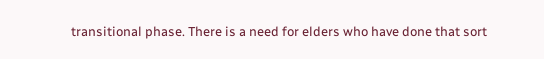transitional phase. There is a need for elders who have done that sort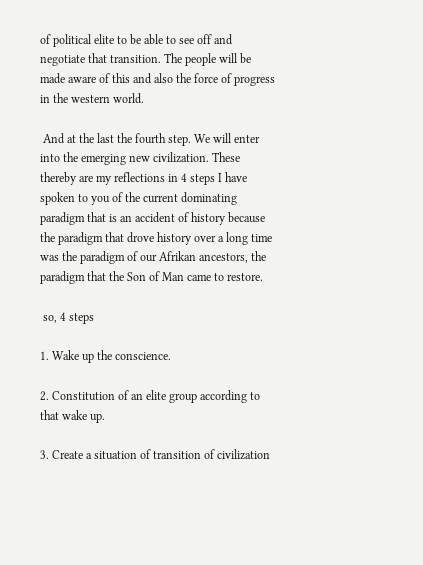of political elite to be able to see off and negotiate that transition. The people will be made aware of this and also the force of progress in the western world.

 And at the last the fourth step. We will enter into the emerging new civilization. These thereby are my reflections in 4 steps I have spoken to you of the current dominating paradigm that is an accident of history because the paradigm that drove history over a long time was the paradigm of our Afrikan ancestors, the paradigm that the Son of Man came to restore.

 so, 4 steps

1. Wake up the conscience.

2. Constitution of an elite group according to that wake up.

3. Create a situation of transition of civilization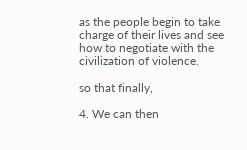as the people begin to take charge of their lives and see how to negotiate with the civilization of violence.

so that finally,

4. We can then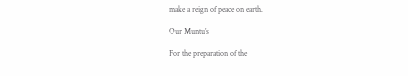make a reign of peace on earth.

Our Muntu’s

For the preparation of the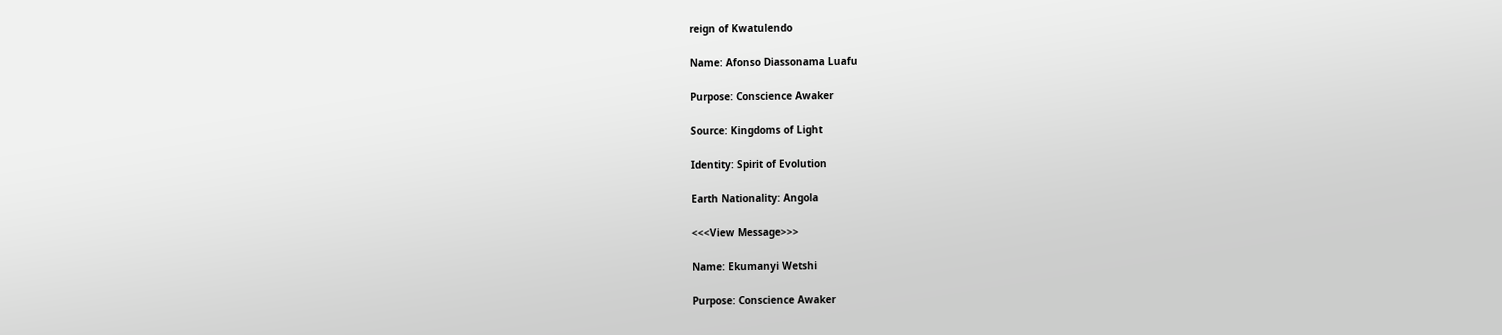reign of Kwatulendo

Name: Afonso Diassonama Luafu

Purpose: Conscience Awaker

Source: Kingdoms of Light

Identity: Spirit of Evolution

Earth Nationality: Angola

<<<View Message>>>

Name: Ekumanyi Wetshi

Purpose: Conscience Awaker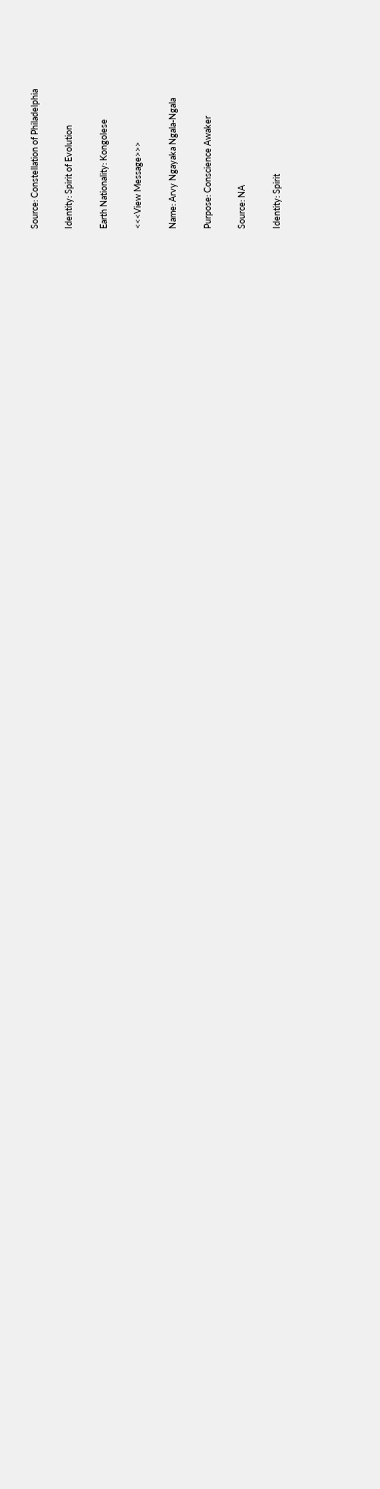Source: Constellation of Philadelphia

Identity: Spirit of Evolution

Earth Nationality: Kongolese

<<<View Message>>>

Name: Arvy Ngayaka Ngala-Ngala

Purpose: Conscience Awaker

Source: NA

Identity: Spirit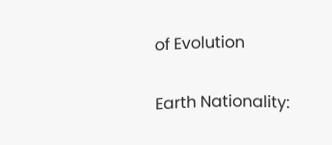of Evolution

Earth Nationality: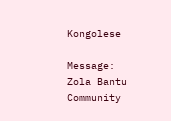Kongolese

Message: Zola Bantu Community